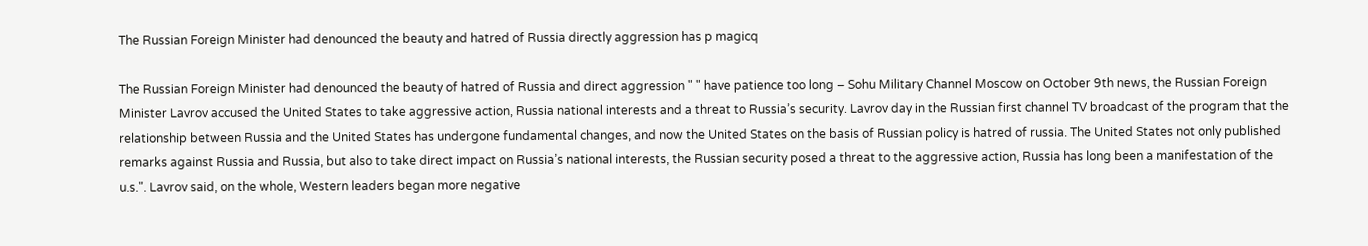The Russian Foreign Minister had denounced the beauty and hatred of Russia directly aggression has p magicq

The Russian Foreign Minister had denounced the beauty of hatred of Russia and direct aggression " " have patience too long – Sohu Military Channel Moscow on October 9th news, the Russian Foreign Minister Lavrov accused the United States to take aggressive action, Russia national interests and a threat to Russia’s security. Lavrov day in the Russian first channel TV broadcast of the program that the relationship between Russia and the United States has undergone fundamental changes, and now the United States on the basis of Russian policy is hatred of russia. The United States not only published remarks against Russia and Russia, but also to take direct impact on Russia’s national interests, the Russian security posed a threat to the aggressive action, Russia has long been a manifestation of the u.s.". Lavrov said, on the whole, Western leaders began more negative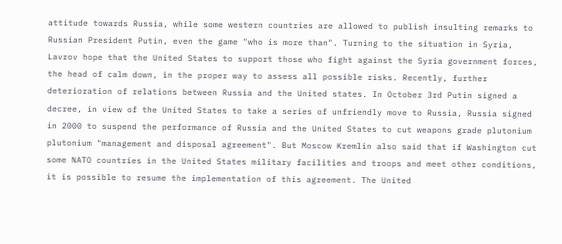attitude towards Russia, while some western countries are allowed to publish insulting remarks to Russian President Putin, even the game "who is more than". Turning to the situation in Syria, Lavrov hope that the United States to support those who fight against the Syria government forces, the head of calm down, in the proper way to assess all possible risks. Recently, further deterioration of relations between Russia and the United states. In October 3rd Putin signed a decree, in view of the United States to take a series of unfriendly move to Russia, Russia signed in 2000 to suspend the performance of Russia and the United States to cut weapons grade plutonium plutonium "management and disposal agreement". But Moscow Kremlin also said that if Washington cut some NATO countries in the United States military facilities and troops and meet other conditions, it is possible to resume the implementation of this agreement. The United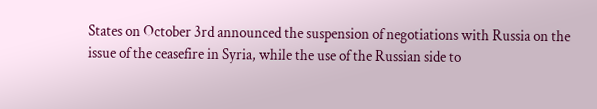States on October 3rd announced the suspension of negotiations with Russia on the issue of the ceasefire in Syria, while the use of the Russian side to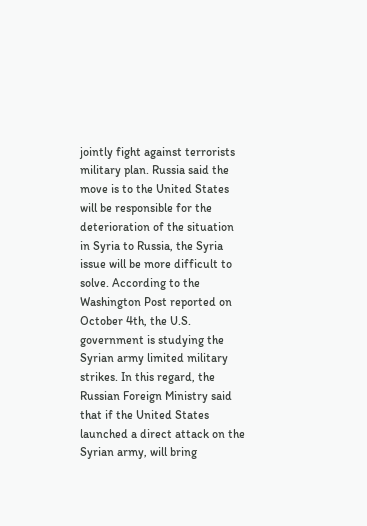jointly fight against terrorists military plan. Russia said the move is to the United States will be responsible for the deterioration of the situation in Syria to Russia, the Syria issue will be more difficult to solve. According to the Washington Post reported on October 4th, the U.S. government is studying the Syrian army limited military strikes. In this regard, the Russian Foreign Ministry said that if the United States launched a direct attack on the Syrian army, will bring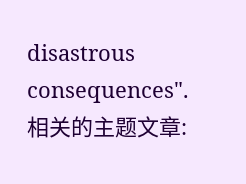disastrous consequences".相关的主题文章: